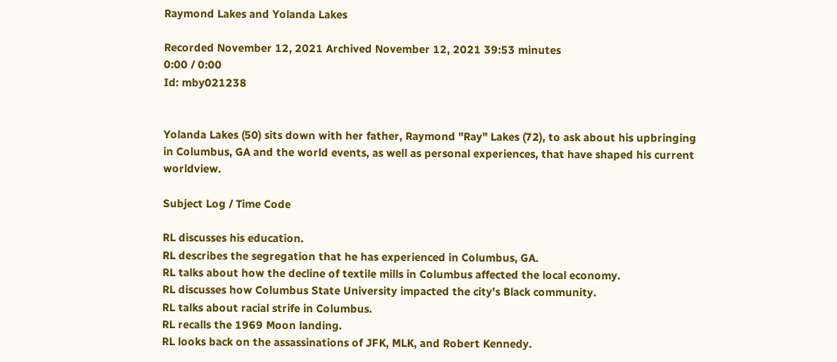Raymond Lakes and Yolanda Lakes

Recorded November 12, 2021 Archived November 12, 2021 39:53 minutes
0:00 / 0:00
Id: mby021238


Yolanda Lakes (50) sits down with her father, Raymond "Ray" Lakes (72), to ask about his upbringing in Columbus, GA and the world events, as well as personal experiences, that have shaped his current worldview.

Subject Log / Time Code

RL discusses his education.
RL describes the segregation that he has experienced in Columbus, GA.
RL talks about how the decline of textile mills in Columbus affected the local economy.
RL discusses how Columbus State University impacted the city's Black community.
RL talks about racial strife in Columbus.
RL recalls the 1969 Moon landing.
RL looks back on the assassinations of JFK, MLK, and Robert Kennedy.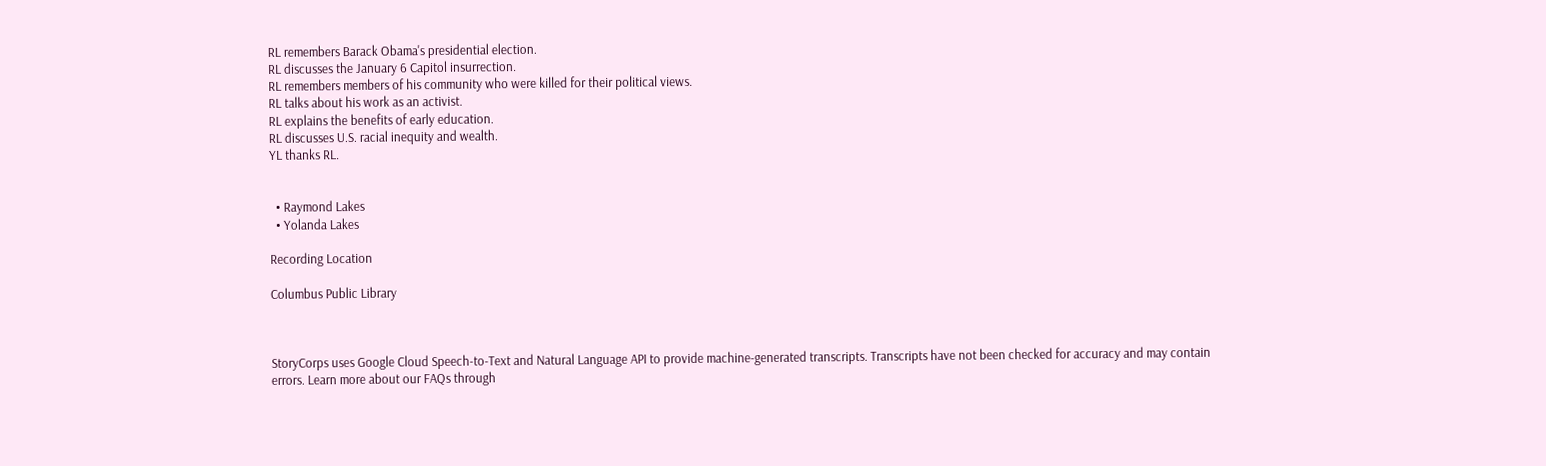RL remembers Barack Obama's presidential election.
RL discusses the January 6 Capitol insurrection.
RL remembers members of his community who were killed for their political views.
RL talks about his work as an activist.
RL explains the benefits of early education.
RL discusses U.S. racial inequity and wealth.
YL thanks RL.


  • Raymond Lakes
  • Yolanda Lakes

Recording Location

Columbus Public Library



StoryCorps uses Google Cloud Speech-to-Text and Natural Language API to provide machine-generated transcripts. Transcripts have not been checked for accuracy and may contain errors. Learn more about our FAQs through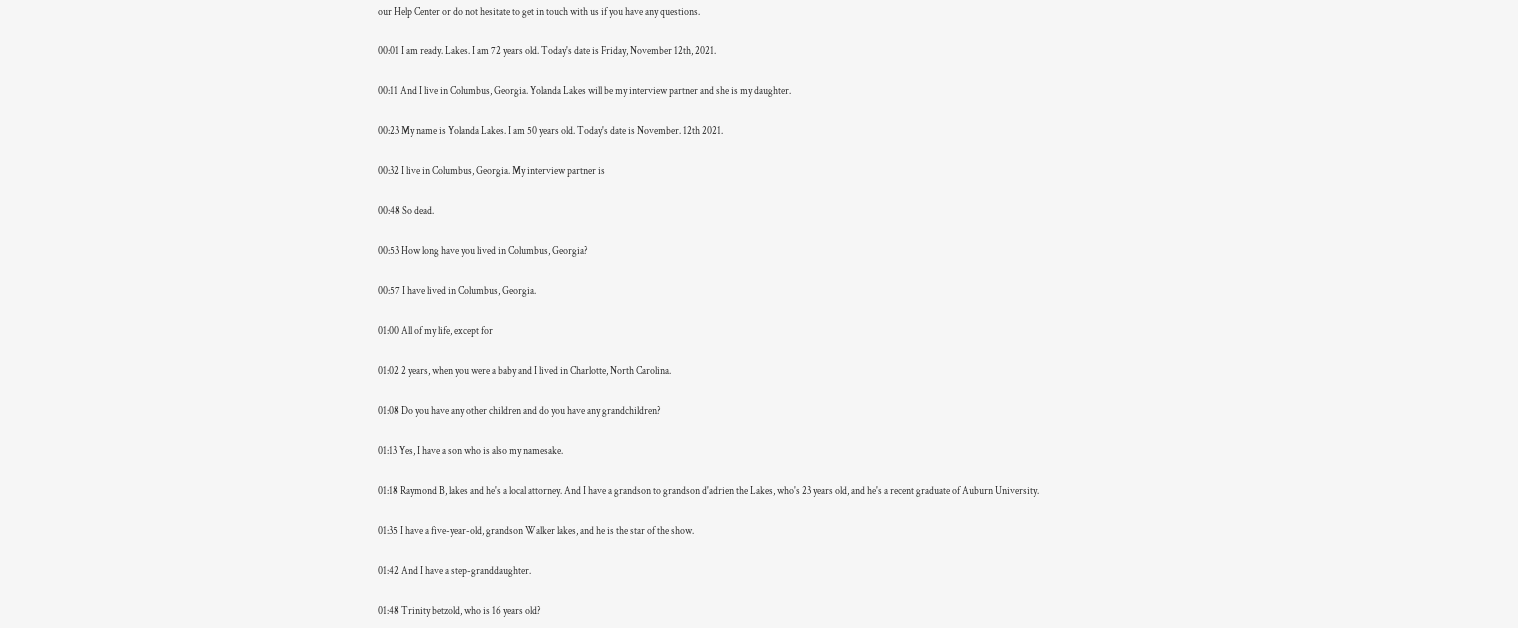our Help Center or do not hesitate to get in touch with us if you have any questions.

00:01 I am ready. Lakes. I am 72 years old. Today's date is Friday, November 12th, 2021.

00:11 And I live in Columbus, Georgia. Yolanda Lakes will be my interview partner and she is my daughter.

00:23 My name is Yolanda Lakes. I am 50 years old. Today's date is November. 12th 2021.

00:32 I live in Columbus, Georgia. My interview partner is

00:48 So dead.

00:53 How long have you lived in Columbus, Georgia?

00:57 I have lived in Columbus, Georgia.

01:00 All of my life, except for

01:02 2 years, when you were a baby and I lived in Charlotte, North Carolina.

01:08 Do you have any other children and do you have any grandchildren?

01:13 Yes, I have a son who is also my namesake.

01:18 Raymond B, lakes and he's a local attorney. And I have a grandson to grandson d'adrien the Lakes, who's 23 years old, and he's a recent graduate of Auburn University.

01:35 I have a five-year-old, grandson Walker lakes, and he is the star of the show.

01:42 And I have a step-granddaughter.

01:48 Trinity betzold, who is 16 years old?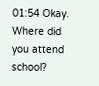01:54 Okay. Where did you attend school?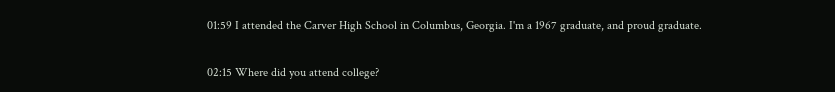01:59 I attended the Carver High School in Columbus, Georgia. I'm a 1967 graduate, and proud graduate.

02:15 Where did you attend college?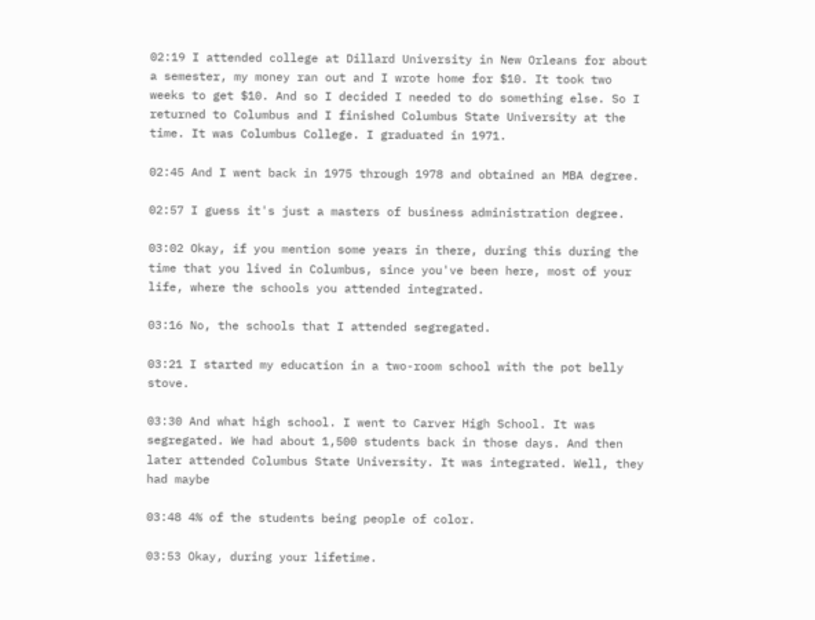02:19 I attended college at Dillard University in New Orleans for about a semester, my money ran out and I wrote home for $10. It took two weeks to get $10. And so I decided I needed to do something else. So I returned to Columbus and I finished Columbus State University at the time. It was Columbus College. I graduated in 1971.

02:45 And I went back in 1975 through 1978 and obtained an MBA degree.

02:57 I guess it's just a masters of business administration degree.

03:02 Okay, if you mention some years in there, during this during the time that you lived in Columbus, since you've been here, most of your life, where the schools you attended integrated.

03:16 No, the schools that I attended segregated.

03:21 I started my education in a two-room school with the pot belly stove.

03:30 And what high school. I went to Carver High School. It was segregated. We had about 1,500 students back in those days. And then later attended Columbus State University. It was integrated. Well, they had maybe

03:48 4% of the students being people of color.

03:53 Okay, during your lifetime.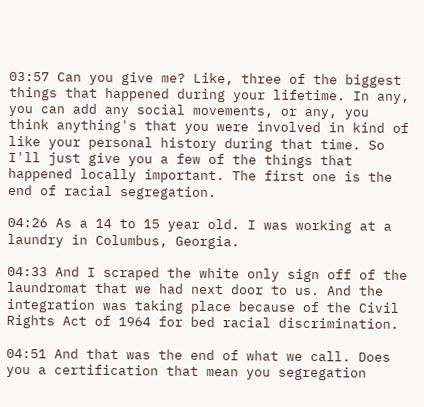03:57 Can you give me? Like, three of the biggest things that happened during your lifetime. In any, you can add any social movements, or any, you think anything's that you were involved in kind of like your personal history during that time. So I'll just give you a few of the things that happened locally important. The first one is the end of racial segregation.

04:26 As a 14 to 15 year old. I was working at a laundry in Columbus, Georgia.

04:33 And I scraped the white only sign off of the laundromat that we had next door to us. And the integration was taking place because of the Civil Rights Act of 1964 for bed racial discrimination.

04:51 And that was the end of what we call. Does you a certification that mean you segregation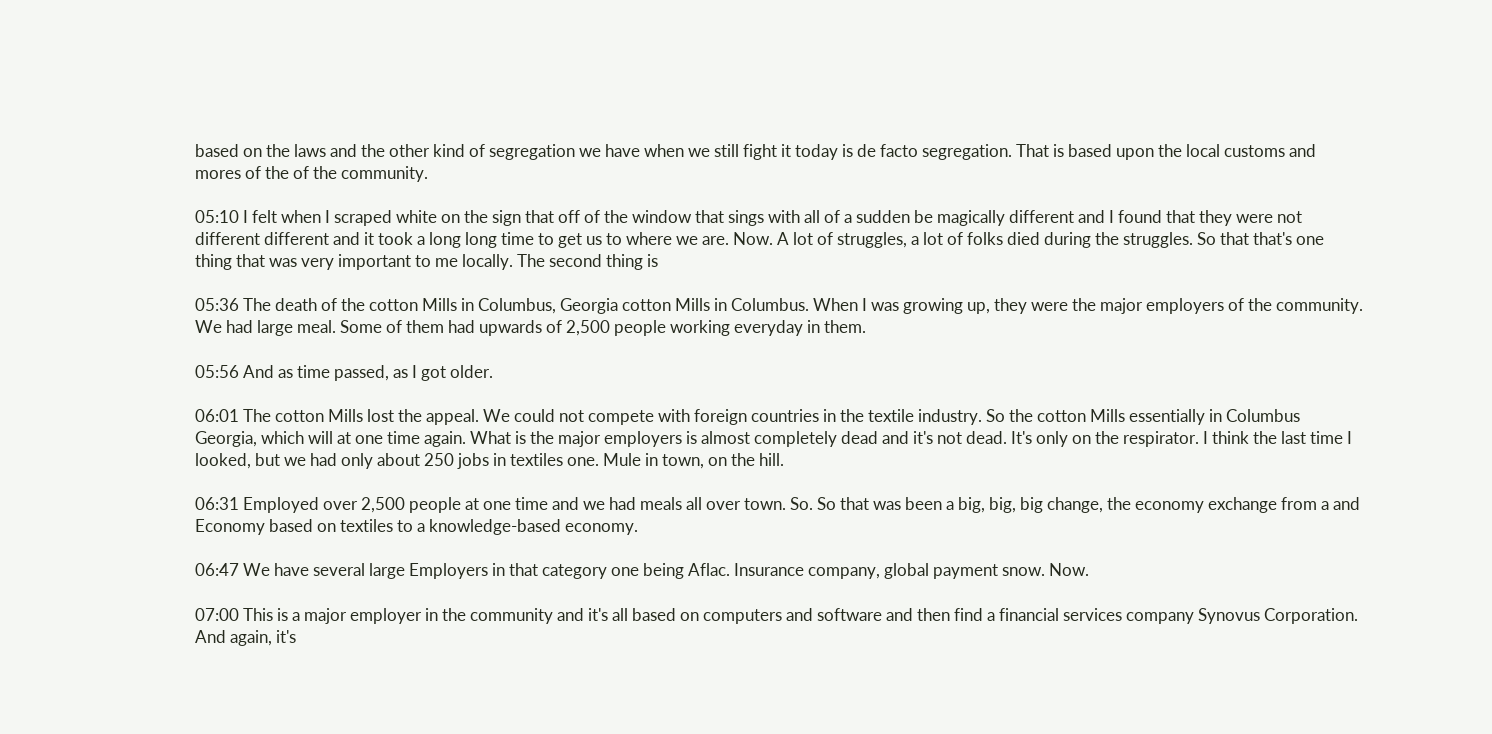based on the laws and the other kind of segregation we have when we still fight it today is de facto segregation. That is based upon the local customs and mores of the of the community.

05:10 I felt when I scraped white on the sign that off of the window that sings with all of a sudden be magically different and I found that they were not different different and it took a long long time to get us to where we are. Now. A lot of struggles, a lot of folks died during the struggles. So that that's one thing that was very important to me locally. The second thing is

05:36 The death of the cotton Mills in Columbus, Georgia cotton Mills in Columbus. When I was growing up, they were the major employers of the community. We had large meal. Some of them had upwards of 2,500 people working everyday in them.

05:56 And as time passed, as I got older.

06:01 The cotton Mills lost the appeal. We could not compete with foreign countries in the textile industry. So the cotton Mills essentially in Columbus Georgia, which will at one time again. What is the major employers is almost completely dead and it's not dead. It's only on the respirator. I think the last time I looked, but we had only about 250 jobs in textiles one. Mule in town, on the hill.

06:31 Employed over 2,500 people at one time and we had meals all over town. So. So that was been a big, big, big change, the economy exchange from a and Economy based on textiles to a knowledge-based economy.

06:47 We have several large Employers in that category one being Aflac. Insurance company, global payment snow. Now.

07:00 This is a major employer in the community and it's all based on computers and software and then find a financial services company Synovus Corporation. And again, it's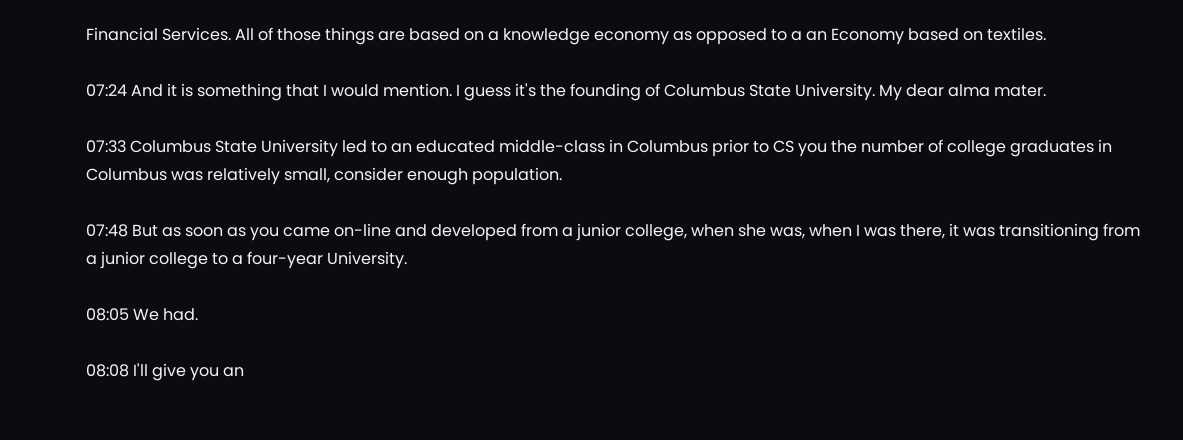Financial Services. All of those things are based on a knowledge economy as opposed to a an Economy based on textiles.

07:24 And it is something that I would mention. I guess it's the founding of Columbus State University. My dear alma mater.

07:33 Columbus State University led to an educated middle-class in Columbus prior to CS you the number of college graduates in Columbus was relatively small, consider enough population.

07:48 But as soon as you came on-line and developed from a junior college, when she was, when I was there, it was transitioning from a junior college to a four-year University.

08:05 We had.

08:08 I'll give you an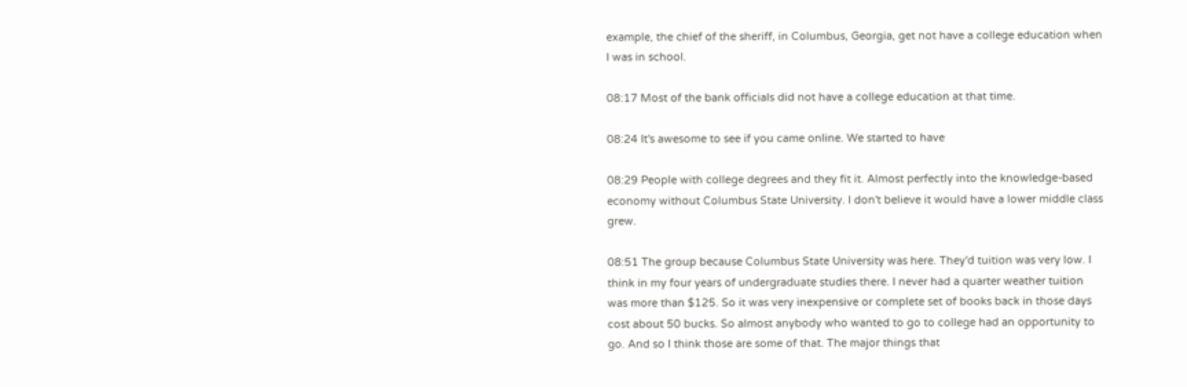example, the chief of the sheriff, in Columbus, Georgia, get not have a college education when I was in school.

08:17 Most of the bank officials did not have a college education at that time.

08:24 It's awesome to see if you came online. We started to have

08:29 People with college degrees and they fit it. Almost perfectly into the knowledge-based economy without Columbus State University. I don't believe it would have a lower middle class grew.

08:51 The group because Columbus State University was here. They'd tuition was very low. I think in my four years of undergraduate studies there. I never had a quarter weather tuition was more than $125. So it was very inexpensive or complete set of books back in those days cost about 50 bucks. So almost anybody who wanted to go to college had an opportunity to go. And so I think those are some of that. The major things that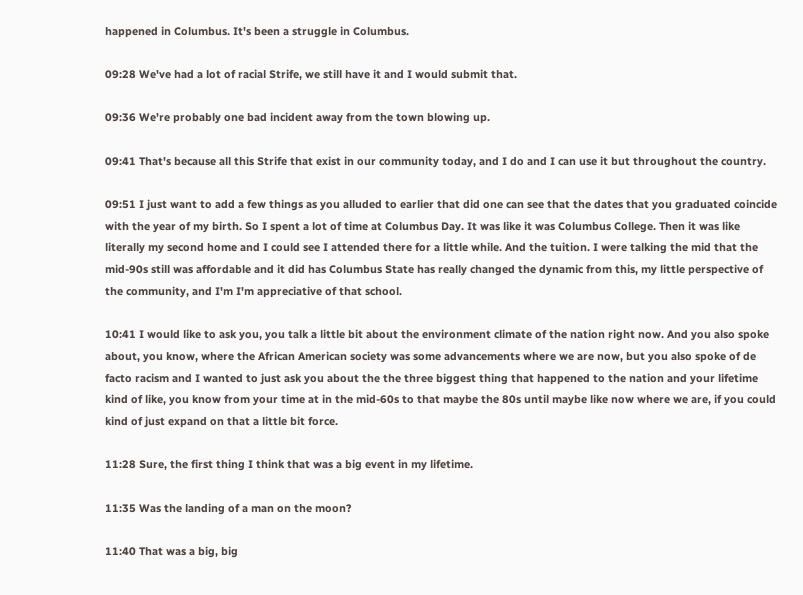happened in Columbus. It's been a struggle in Columbus.

09:28 We've had a lot of racial Strife, we still have it and I would submit that.

09:36 We're probably one bad incident away from the town blowing up.

09:41 That's because all this Strife that exist in our community today, and I do and I can use it but throughout the country.

09:51 I just want to add a few things as you alluded to earlier that did one can see that the dates that you graduated coincide with the year of my birth. So I spent a lot of time at Columbus Day. It was like it was Columbus College. Then it was like literally my second home and I could see I attended there for a little while. And the tuition. I were talking the mid that the mid-90s still was affordable and it did has Columbus State has really changed the dynamic from this, my little perspective of the community, and I'm I'm appreciative of that school.

10:41 I would like to ask you, you talk a little bit about the environment climate of the nation right now. And you also spoke about, you know, where the African American society was some advancements where we are now, but you also spoke of de facto racism and I wanted to just ask you about the the three biggest thing that happened to the nation and your lifetime kind of like, you know from your time at in the mid-60s to that maybe the 80s until maybe like now where we are, if you could kind of just expand on that a little bit force.

11:28 Sure, the first thing I think that was a big event in my lifetime.

11:35 Was the landing of a man on the moon?

11:40 That was a big, big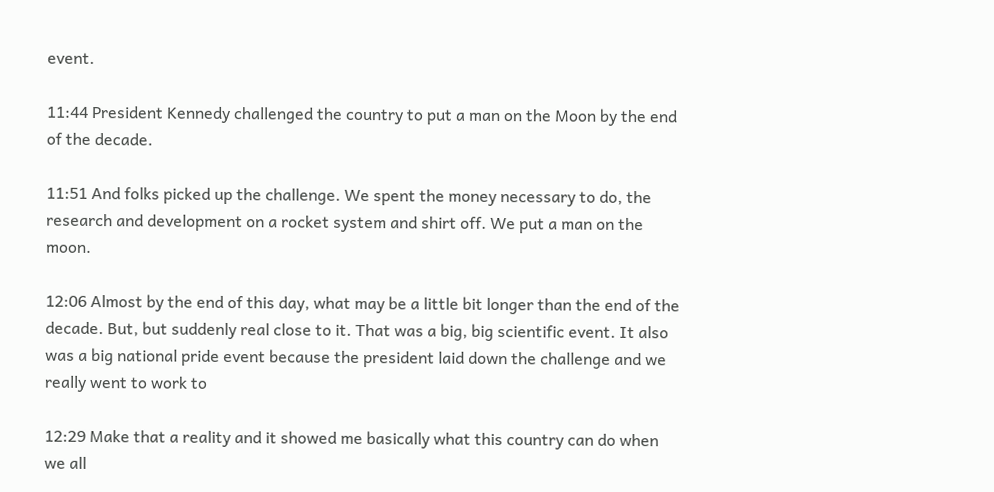event.

11:44 President Kennedy challenged the country to put a man on the Moon by the end of the decade.

11:51 And folks picked up the challenge. We spent the money necessary to do, the research and development on a rocket system and shirt off. We put a man on the moon.

12:06 Almost by the end of this day, what may be a little bit longer than the end of the decade. But, but suddenly real close to it. That was a big, big scientific event. It also was a big national pride event because the president laid down the challenge and we really went to work to

12:29 Make that a reality and it showed me basically what this country can do when we all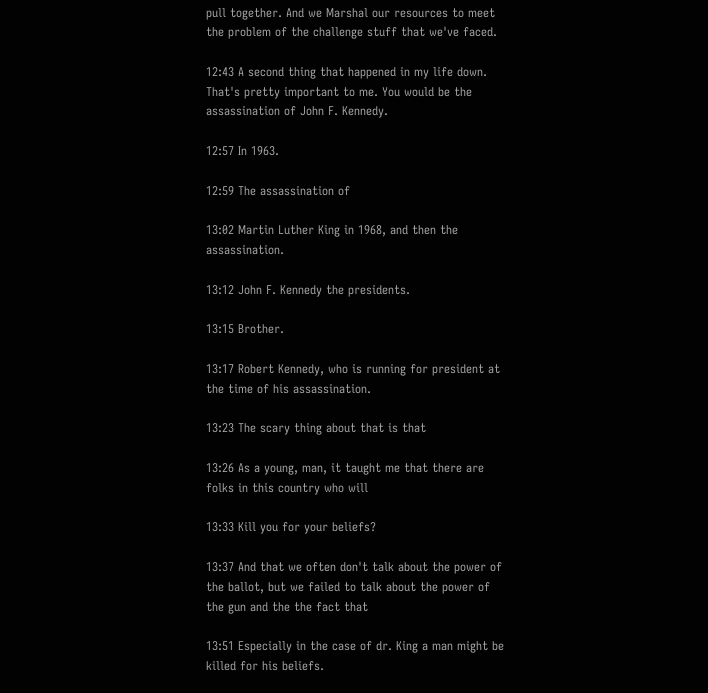pull together. And we Marshal our resources to meet the problem of the challenge stuff that we've faced.

12:43 A second thing that happened in my life down. That's pretty important to me. You would be the assassination of John F. Kennedy.

12:57 In 1963.

12:59 The assassination of

13:02 Martin Luther King in 1968, and then the assassination.

13:12 John F. Kennedy the presidents.

13:15 Brother.

13:17 Robert Kennedy, who is running for president at the time of his assassination.

13:23 The scary thing about that is that

13:26 As a young, man, it taught me that there are folks in this country who will

13:33 Kill you for your beliefs?

13:37 And that we often don't talk about the power of the ballot, but we failed to talk about the power of the gun and the the fact that

13:51 Especially in the case of dr. King a man might be killed for his beliefs.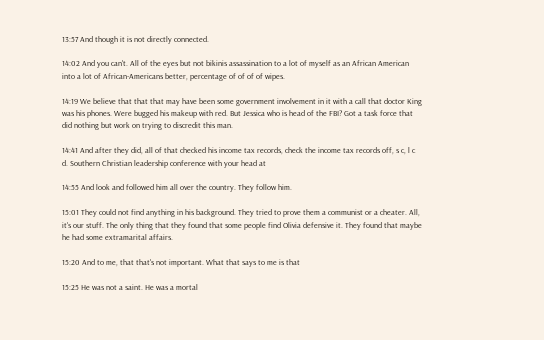13:57 And though it is not directly connected.

14:02 And you can't. All of the eyes but not bikinis assassination to a lot of myself as an African American into a lot of African-Americans better, percentage of of of of wipes.

14:19 We believe that that that may have been some government involvement in it with a call that doctor King was his phones. Were bugged his makeup with red. But Jessica who is head of the FBI? Got a task force that did nothing but work on trying to discredit this man.

14:41 And after they did, all of that checked his income tax records, check the income tax records off, s c, l c d. Southern Christian leadership conference with your head at

14:55 And look and followed him all over the country. They follow him.

15:01 They could not find anything in his background. They tried to prove them a communist or a cheater. All, it's our stuff. The only thing that they found that some people find Olivia defensive it. They found that maybe he had some extramarital affairs.

15:20 And to me, that that's not important. What that says to me is that

15:25 He was not a saint. He was a mortal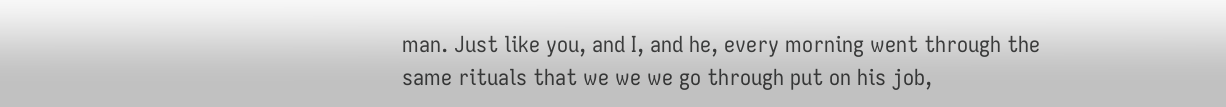man. Just like you, and I, and he, every morning went through the same rituals that we we we go through put on his job,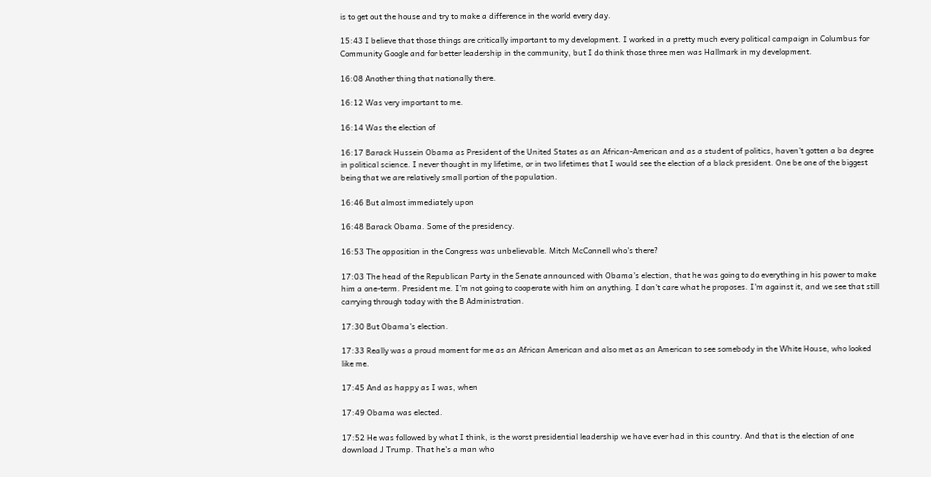is to get out the house and try to make a difference in the world every day.

15:43 I believe that those things are critically important to my development. I worked in a pretty much every political campaign in Columbus for Community Google and for better leadership in the community, but I do think those three men was Hallmark in my development.

16:08 Another thing that nationally there.

16:12 Was very important to me.

16:14 Was the election of

16:17 Barack Hussein Obama as President of the United States as an African-American and as a student of politics, haven't gotten a ba degree in political science. I never thought in my lifetime, or in two lifetimes that I would see the election of a black president. One be one of the biggest being that we are relatively small portion of the population.

16:46 But almost immediately upon

16:48 Barack Obama. Some of the presidency.

16:53 The opposition in the Congress was unbelievable. Mitch McConnell who's there?

17:03 The head of the Republican Party in the Senate announced with Obama's election, that he was going to do everything in his power to make him a one-term. President me. I'm not going to cooperate with him on anything. I don't care what he proposes. I'm against it, and we see that still carrying through today with the B Administration.

17:30 But Obama's election.

17:33 Really was a proud moment for me as an African American and also met as an American to see somebody in the White House, who looked like me.

17:45 And as happy as I was, when

17:49 Obama was elected.

17:52 He was followed by what I think, is the worst presidential leadership we have ever had in this country. And that is the election of one download J Trump. That he's a man who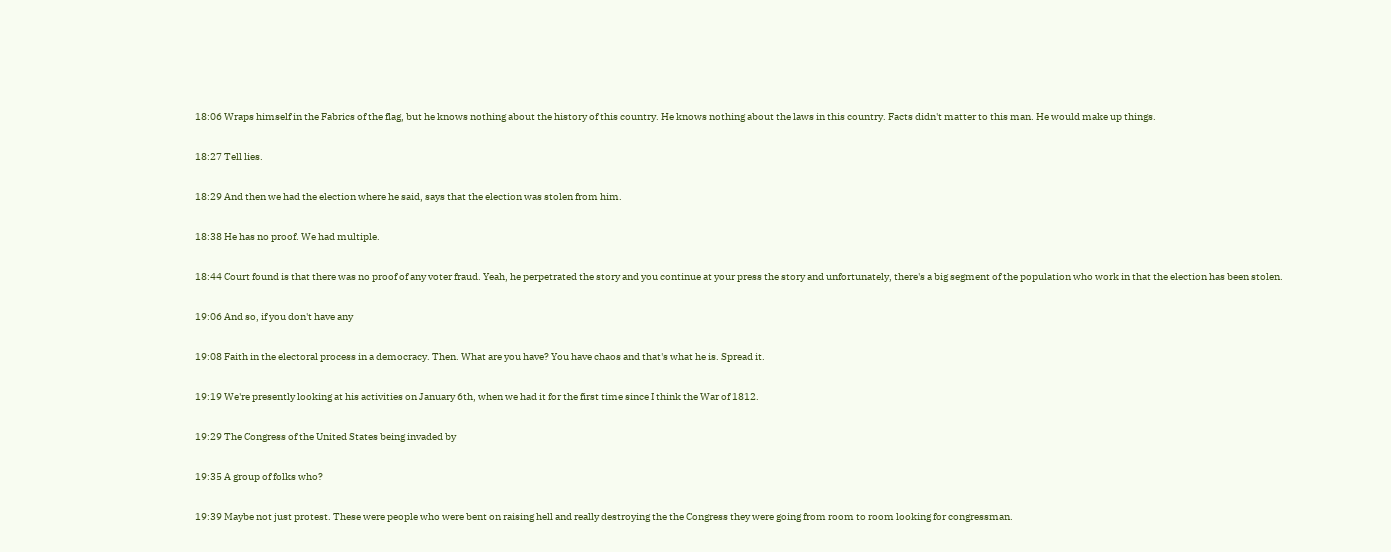18:06 Wraps himself in the Fabrics of the flag, but he knows nothing about the history of this country. He knows nothing about the laws in this country. Facts didn't matter to this man. He would make up things.

18:27 Tell lies.

18:29 And then we had the election where he said, says that the election was stolen from him.

18:38 He has no proof. We had multiple.

18:44 Court found is that there was no proof of any voter fraud. Yeah, he perpetrated the story and you continue at your press the story and unfortunately, there's a big segment of the population who work in that the election has been stolen.

19:06 And so, if you don't have any

19:08 Faith in the electoral process in a democracy. Then. What are you have? You have chaos and that's what he is. Spread it.

19:19 We're presently looking at his activities on January 6th, when we had it for the first time since I think the War of 1812.

19:29 The Congress of the United States being invaded by

19:35 A group of folks who?

19:39 Maybe not just protest. These were people who were bent on raising hell and really destroying the the Congress they were going from room to room looking for congressman.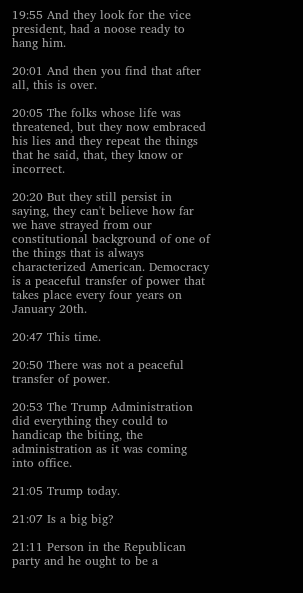19:55 And they look for the vice president, had a noose ready to hang him.

20:01 And then you find that after all, this is over.

20:05 The folks whose life was threatened, but they now embraced his lies and they repeat the things that he said, that, they know or incorrect.

20:20 But they still persist in saying, they can't believe how far we have strayed from our constitutional background of one of the things that is always characterized American. Democracy is a peaceful transfer of power that takes place every four years on January 20th.

20:47 This time.

20:50 There was not a peaceful transfer of power.

20:53 The Trump Administration did everything they could to handicap the biting, the administration as it was coming into office.

21:05 Trump today.

21:07 Is a big big?

21:11 Person in the Republican party and he ought to be a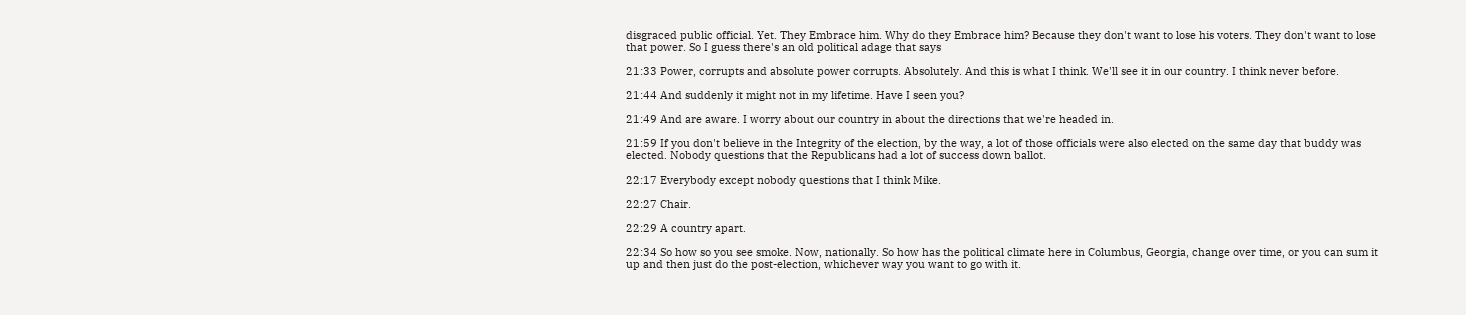disgraced public official. Yet. They Embrace him. Why do they Embrace him? Because they don't want to lose his voters. They don't want to lose that power. So I guess there's an old political adage that says

21:33 Power, corrupts and absolute power corrupts. Absolutely. And this is what I think. We'll see it in our country. I think never before.

21:44 And suddenly it might not in my lifetime. Have I seen you?

21:49 And are aware. I worry about our country in about the directions that we're headed in.

21:59 If you don't believe in the Integrity of the election, by the way, a lot of those officials were also elected on the same day that buddy was elected. Nobody questions that the Republicans had a lot of success down ballot.

22:17 Everybody except nobody questions that I think Mike.

22:27 Chair.

22:29 A country apart.

22:34 So how so you see smoke. Now, nationally. So how has the political climate here in Columbus, Georgia, change over time, or you can sum it up and then just do the post-election, whichever way you want to go with it.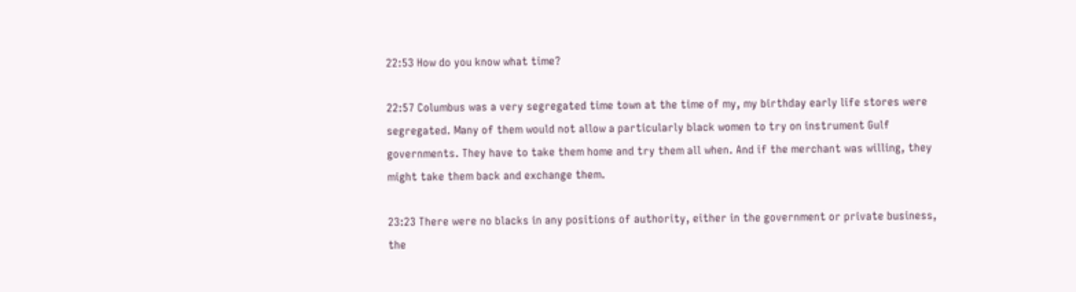22:53 How do you know what time?

22:57 Columbus was a very segregated time town at the time of my, my birthday early life stores were segregated. Many of them would not allow a particularly black women to try on instrument Gulf governments. They have to take them home and try them all when. And if the merchant was willing, they might take them back and exchange them.

23:23 There were no blacks in any positions of authority, either in the government or private business, the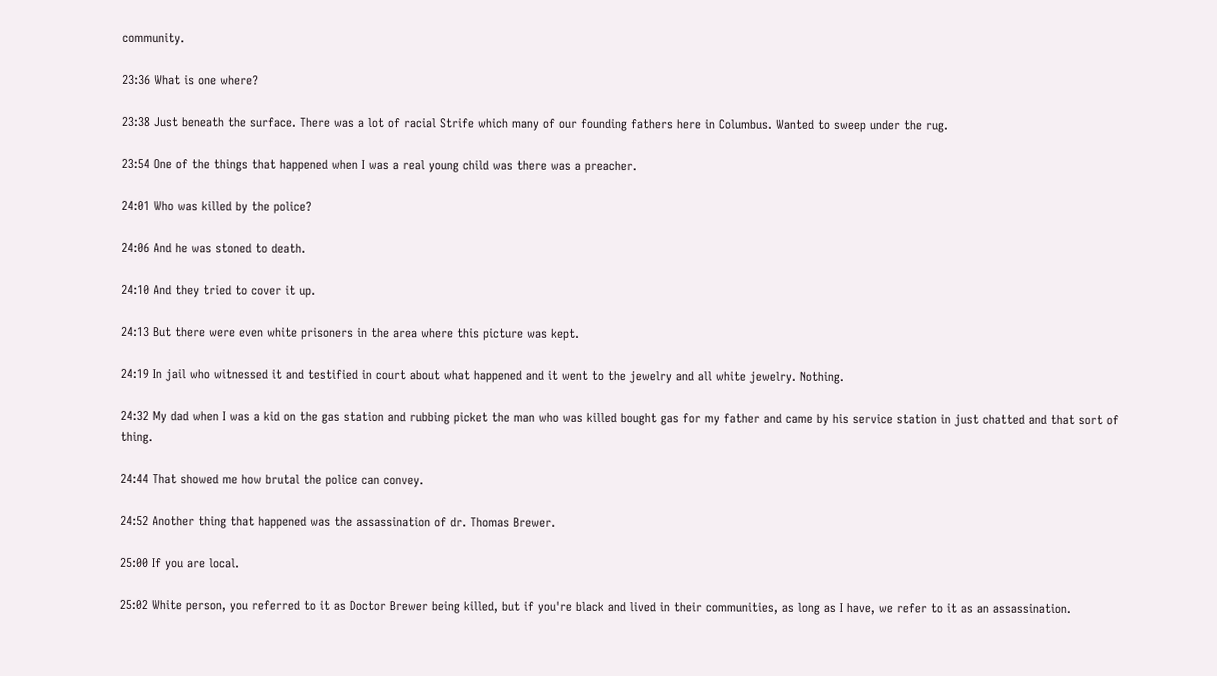community.

23:36 What is one where?

23:38 Just beneath the surface. There was a lot of racial Strife which many of our founding fathers here in Columbus. Wanted to sweep under the rug.

23:54 One of the things that happened when I was a real young child was there was a preacher.

24:01 Who was killed by the police?

24:06 And he was stoned to death.

24:10 And they tried to cover it up.

24:13 But there were even white prisoners in the area where this picture was kept.

24:19 In jail who witnessed it and testified in court about what happened and it went to the jewelry and all white jewelry. Nothing.

24:32 My dad when I was a kid on the gas station and rubbing picket the man who was killed bought gas for my father and came by his service station in just chatted and that sort of thing.

24:44 That showed me how brutal the police can convey.

24:52 Another thing that happened was the assassination of dr. Thomas Brewer.

25:00 If you are local.

25:02 White person, you referred to it as Doctor Brewer being killed, but if you're black and lived in their communities, as long as I have, we refer to it as an assassination.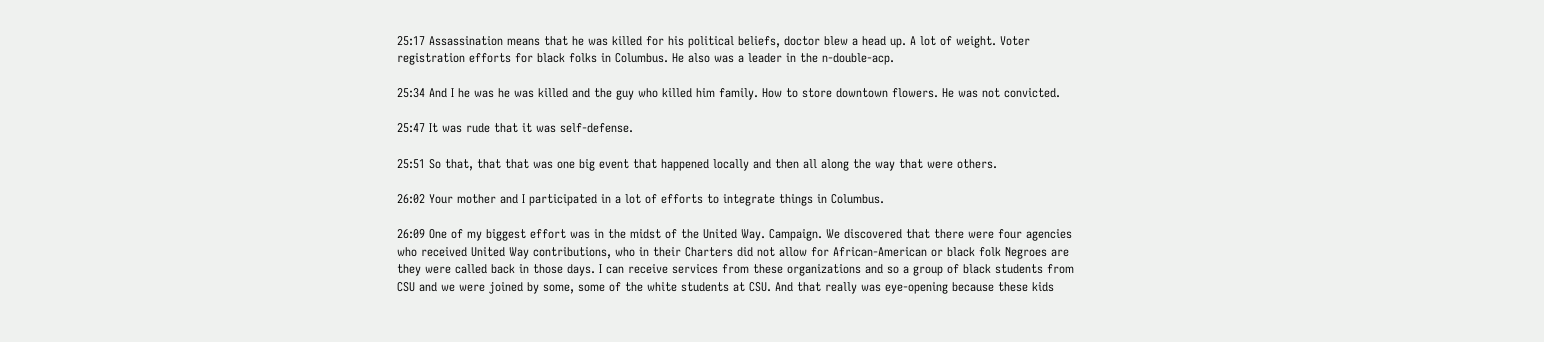25:17 Assassination means that he was killed for his political beliefs, doctor blew a head up. A lot of weight. Voter registration efforts for black folks in Columbus. He also was a leader in the n-double-acp.

25:34 And I he was he was killed and the guy who killed him family. How to store downtown flowers. He was not convicted.

25:47 It was rude that it was self-defense.

25:51 So that, that that was one big event that happened locally and then all along the way that were others.

26:02 Your mother and I participated in a lot of efforts to integrate things in Columbus.

26:09 One of my biggest effort was in the midst of the United Way. Campaign. We discovered that there were four agencies who received United Way contributions, who in their Charters did not allow for African-American or black folk Negroes are they were called back in those days. I can receive services from these organizations and so a group of black students from CSU and we were joined by some, some of the white students at CSU. And that really was eye-opening because these kids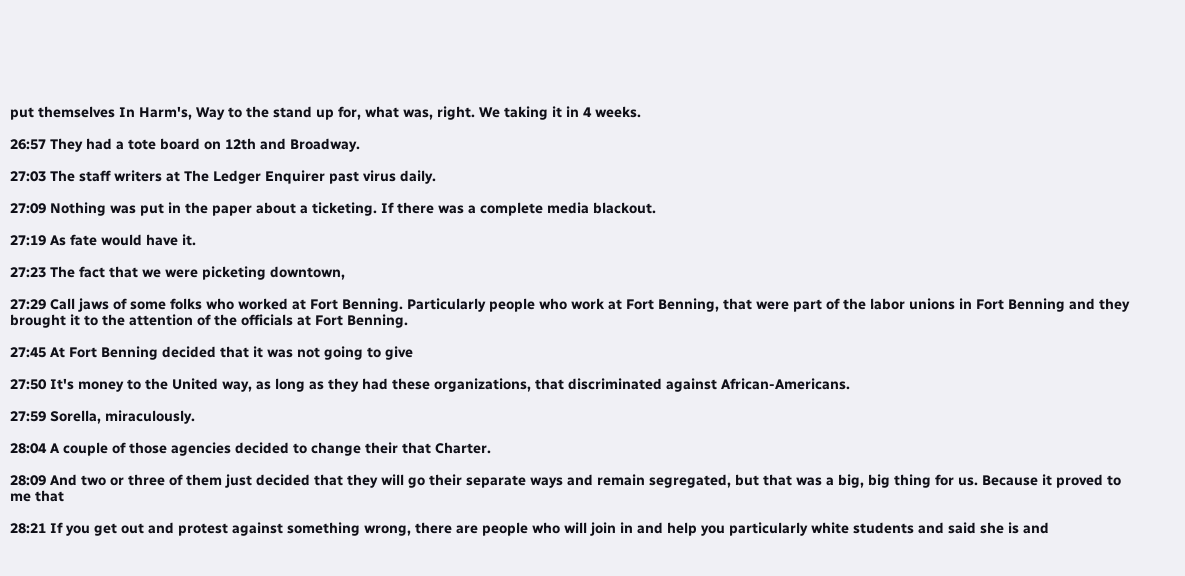put themselves In Harm's, Way to the stand up for, what was, right. We taking it in 4 weeks.

26:57 They had a tote board on 12th and Broadway.

27:03 The staff writers at The Ledger Enquirer past virus daily.

27:09 Nothing was put in the paper about a ticketing. If there was a complete media blackout.

27:19 As fate would have it.

27:23 The fact that we were picketing downtown,

27:29 Call jaws of some folks who worked at Fort Benning. Particularly people who work at Fort Benning, that were part of the labor unions in Fort Benning and they brought it to the attention of the officials at Fort Benning.

27:45 At Fort Benning decided that it was not going to give

27:50 It's money to the United way, as long as they had these organizations, that discriminated against African-Americans.

27:59 Sorella, miraculously.

28:04 A couple of those agencies decided to change their that Charter.

28:09 And two or three of them just decided that they will go their separate ways and remain segregated, but that was a big, big thing for us. Because it proved to me that

28:21 If you get out and protest against something wrong, there are people who will join in and help you particularly white students and said she is and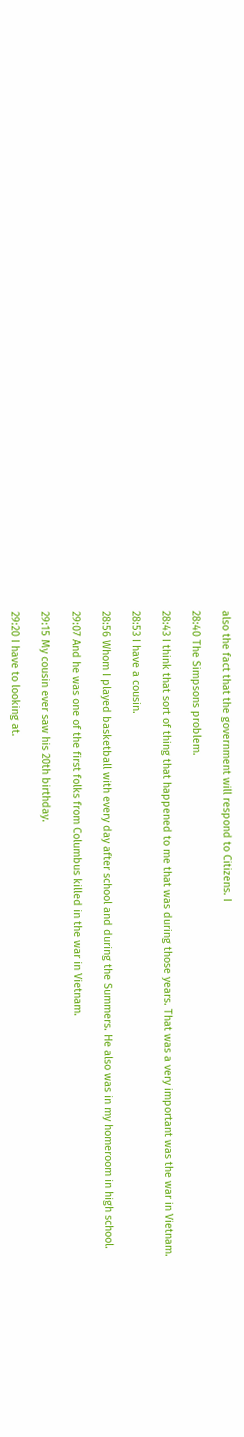also the fact that the government will respond to Citizens. I

28:40 The Simpsons problem.

28:43 I think that sort of thing that happened to me that was during those years. That was a very important was the war in Vietnam.

28:53 I have a cousin.

28:56 Whom I played basketball with every day after school and during the Summers. He also was in my homeroom in high school.

29:07 And he was one of the first folks from Columbus killed in the war in Vietnam.

29:15 My cousin ever saw his 20th birthday.

29:20 I have to looking at.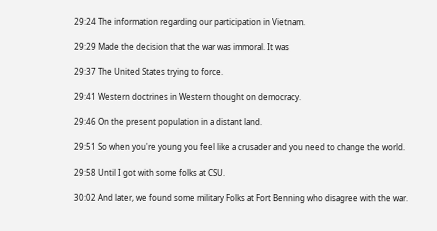29:24 The information regarding our participation in Vietnam.

29:29 Made the decision that the war was immoral. It was

29:37 The United States trying to force.

29:41 Western doctrines in Western thought on democracy.

29:46 On the present population in a distant land.

29:51 So when you're young you feel like a crusader and you need to change the world.

29:58 Until I got with some folks at CSU.

30:02 And later, we found some military Folks at Fort Benning who disagree with the war.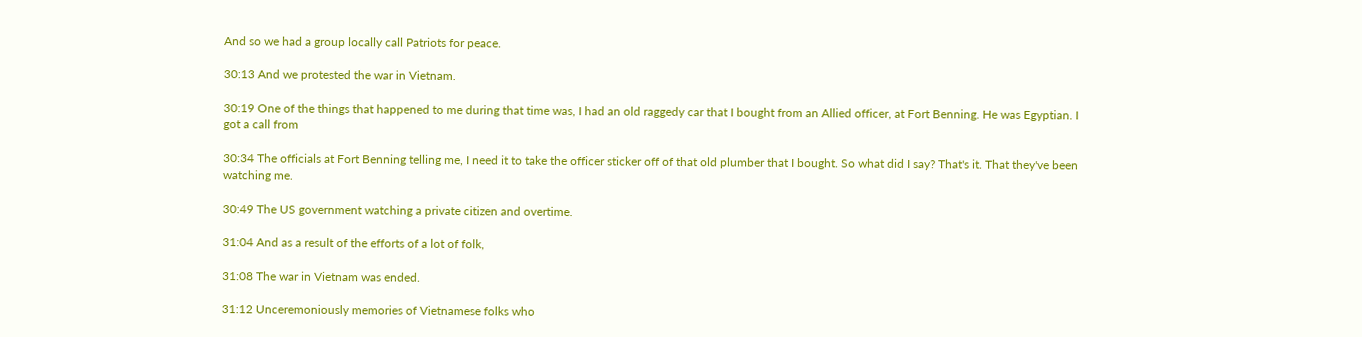And so we had a group locally call Patriots for peace.

30:13 And we protested the war in Vietnam.

30:19 One of the things that happened to me during that time was, I had an old raggedy car that I bought from an Allied officer, at Fort Benning. He was Egyptian. I got a call from

30:34 The officials at Fort Benning telling me, I need it to take the officer sticker off of that old plumber that I bought. So what did I say? That's it. That they've been watching me.

30:49 The US government watching a private citizen and overtime.

31:04 And as a result of the efforts of a lot of folk,

31:08 The war in Vietnam was ended.

31:12 Unceremoniously memories of Vietnamese folks who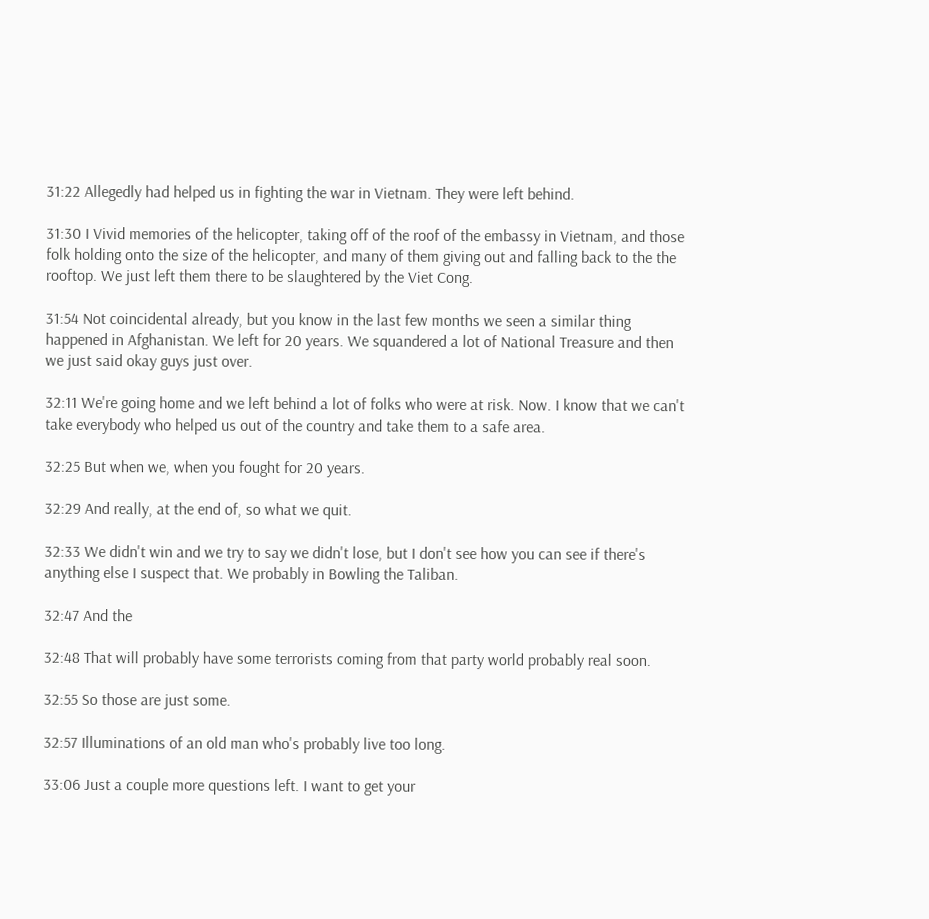31:22 Allegedly had helped us in fighting the war in Vietnam. They were left behind.

31:30 I Vivid memories of the helicopter, taking off of the roof of the embassy in Vietnam, and those folk holding onto the size of the helicopter, and many of them giving out and falling back to the the rooftop. We just left them there to be slaughtered by the Viet Cong.

31:54 Not coincidental already, but you know in the last few months we seen a similar thing happened in Afghanistan. We left for 20 years. We squandered a lot of National Treasure and then we just said okay guys just over.

32:11 We're going home and we left behind a lot of folks who were at risk. Now. I know that we can't take everybody who helped us out of the country and take them to a safe area.

32:25 But when we, when you fought for 20 years.

32:29 And really, at the end of, so what we quit.

32:33 We didn't win and we try to say we didn't lose, but I don't see how you can see if there's anything else I suspect that. We probably in Bowling the Taliban.

32:47 And the

32:48 That will probably have some terrorists coming from that party world probably real soon.

32:55 So those are just some.

32:57 Illuminations of an old man who's probably live too long.

33:06 Just a couple more questions left. I want to get your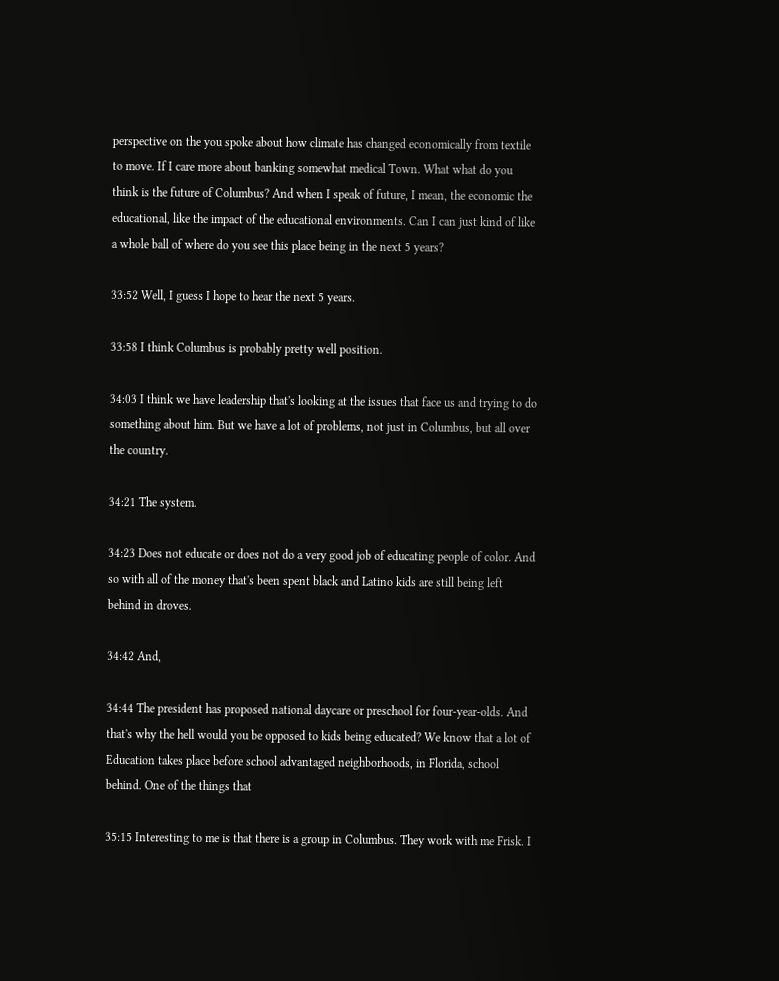perspective on the you spoke about how climate has changed economically from textile to move. If I care more about banking somewhat medical Town. What what do you think is the future of Columbus? And when I speak of future, I mean, the economic the educational, like the impact of the educational environments. Can I can just kind of like a whole ball of where do you see this place being in the next 5 years?

33:52 Well, I guess I hope to hear the next 5 years.

33:58 I think Columbus is probably pretty well position.

34:03 I think we have leadership that's looking at the issues that face us and trying to do something about him. But we have a lot of problems, not just in Columbus, but all over the country.

34:21 The system.

34:23 Does not educate or does not do a very good job of educating people of color. And so with all of the money that's been spent black and Latino kids are still being left behind in droves.

34:42 And,

34:44 The president has proposed national daycare or preschool for four-year-olds. And that's why the hell would you be opposed to kids being educated? We know that a lot of Education takes place before school advantaged neighborhoods, in Florida, school behind. One of the things that

35:15 Interesting to me is that there is a group in Columbus. They work with me Frisk. I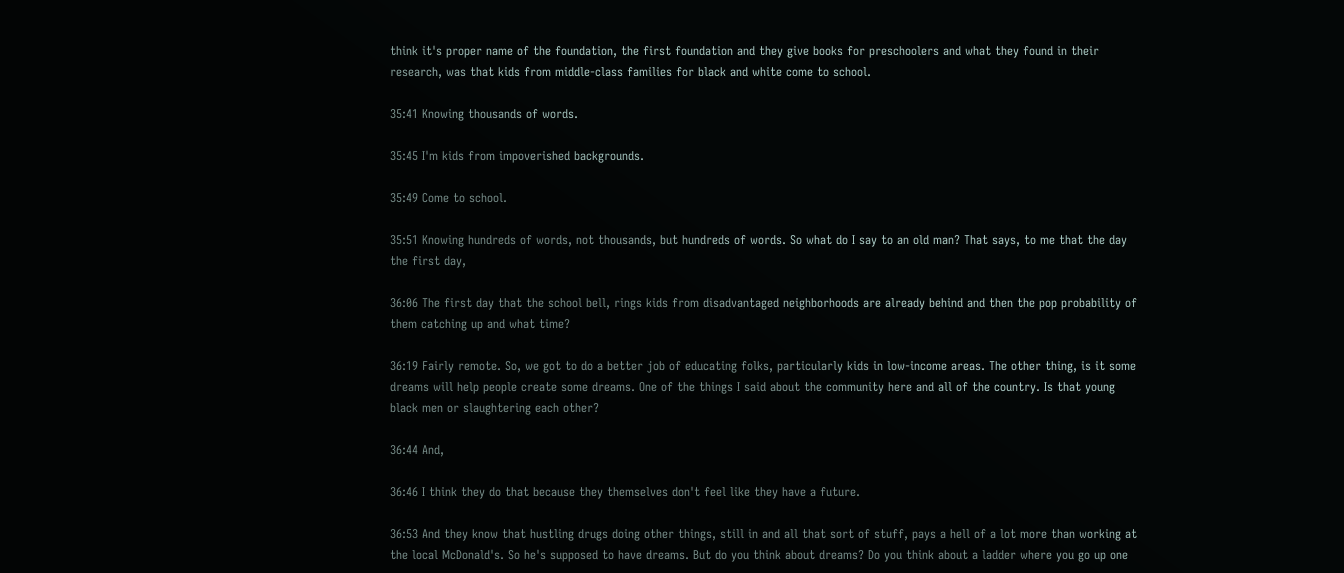think it's proper name of the foundation, the first foundation and they give books for preschoolers and what they found in their research, was that kids from middle-class families for black and white come to school.

35:41 Knowing thousands of words.

35:45 I'm kids from impoverished backgrounds.

35:49 Come to school.

35:51 Knowing hundreds of words, not thousands, but hundreds of words. So what do I say to an old man? That says, to me that the day the first day,

36:06 The first day that the school bell, rings kids from disadvantaged neighborhoods are already behind and then the pop probability of them catching up and what time?

36:19 Fairly remote. So, we got to do a better job of educating folks, particularly kids in low-income areas. The other thing, is it some dreams will help people create some dreams. One of the things I said about the community here and all of the country. Is that young black men or slaughtering each other?

36:44 And,

36:46 I think they do that because they themselves don't feel like they have a future.

36:53 And they know that hustling drugs doing other things, still in and all that sort of stuff, pays a hell of a lot more than working at the local McDonald's. So he's supposed to have dreams. But do you think about dreams? Do you think about a ladder where you go up one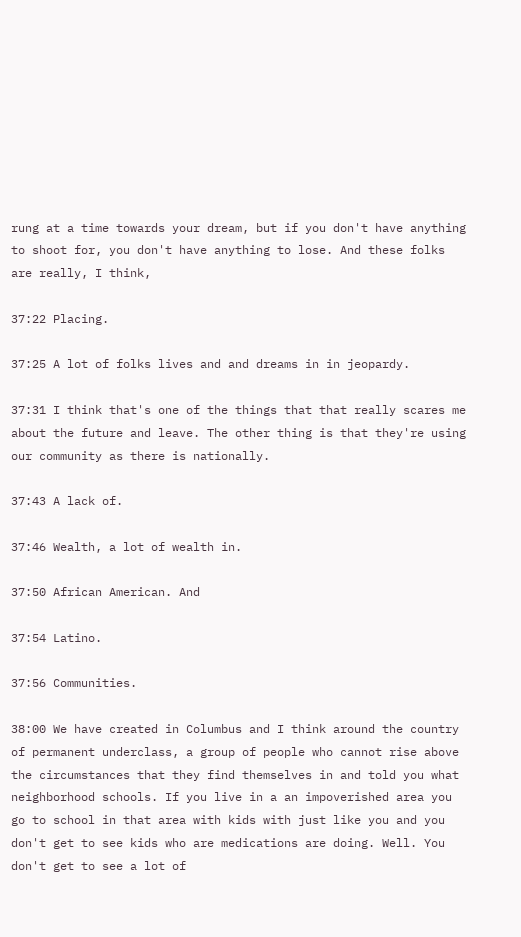rung at a time towards your dream, but if you don't have anything to shoot for, you don't have anything to lose. And these folks are really, I think,

37:22 Placing.

37:25 A lot of folks lives and and dreams in in jeopardy.

37:31 I think that's one of the things that that really scares me about the future and leave. The other thing is that they're using our community as there is nationally.

37:43 A lack of.

37:46 Wealth, a lot of wealth in.

37:50 African American. And

37:54 Latino.

37:56 Communities.

38:00 We have created in Columbus and I think around the country of permanent underclass, a group of people who cannot rise above the circumstances that they find themselves in and told you what neighborhood schools. If you live in a an impoverished area you go to school in that area with kids with just like you and you don't get to see kids who are medications are doing. Well. You don't get to see a lot of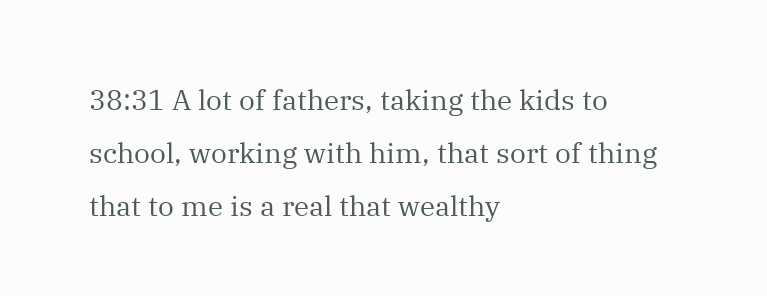38:31 A lot of fathers, taking the kids to school, working with him, that sort of thing that to me is a real that wealthy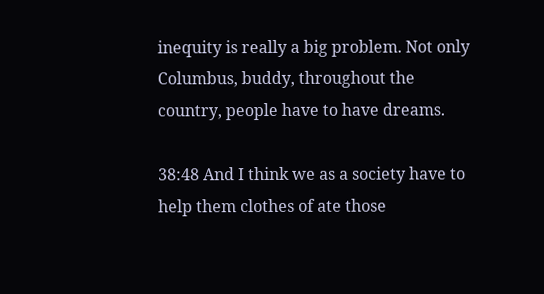inequity is really a big problem. Not only Columbus, buddy, throughout the country, people have to have dreams.

38:48 And I think we as a society have to help them clothes of ate those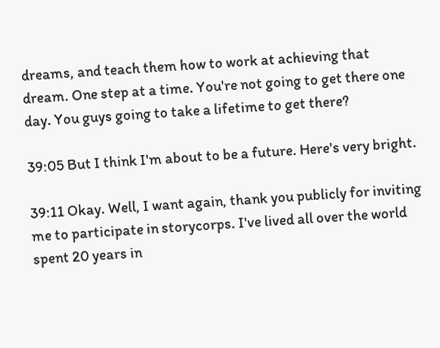dreams, and teach them how to work at achieving that dream. One step at a time. You're not going to get there one day. You guys going to take a lifetime to get there?

39:05 But I think I'm about to be a future. Here's very bright.

39:11 Okay. Well, I want again, thank you publicly for inviting me to participate in storycorps. I've lived all over the world spent 20 years in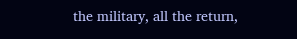the military, all the return,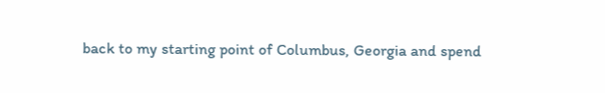back to my starting point of Columbus, Georgia and spend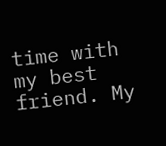time with my best friend. My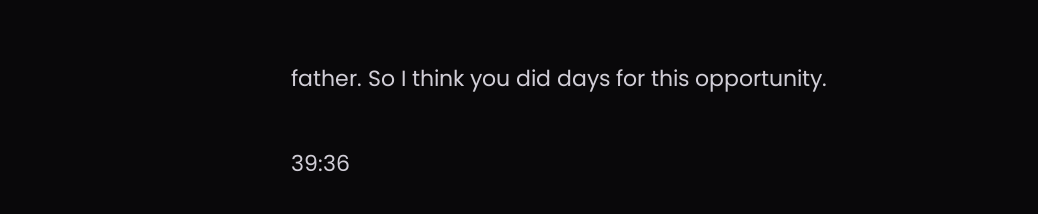father. So I think you did days for this opportunity.

39:36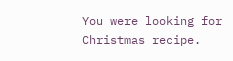You were looking for Christmas recipe.